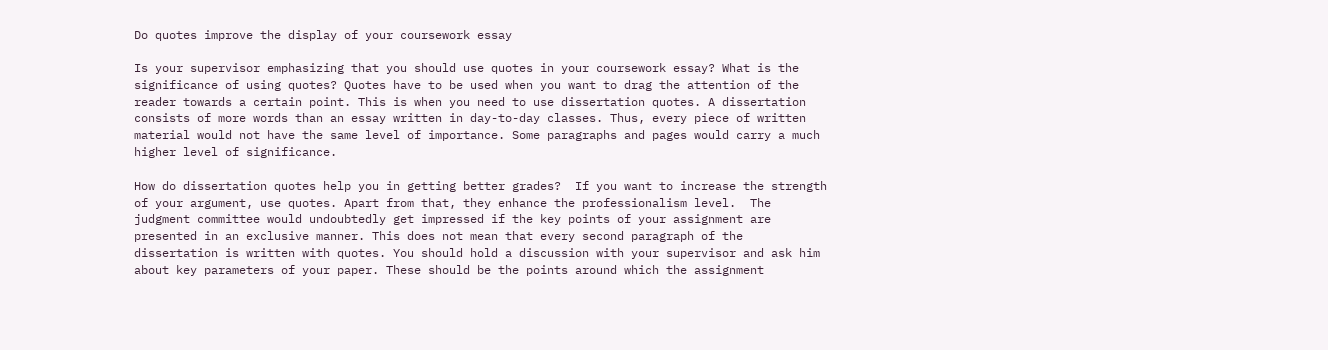Do quotes improve the display of your coursework essay

Is your supervisor emphasizing that you should use quotes in your coursework essay? What is the significance of using quotes? Quotes have to be used when you want to drag the attention of the reader towards a certain point. This is when you need to use dissertation quotes. A dissertation consists of more words than an essay written in day-to-day classes. Thus, every piece of written material would not have the same level of importance. Some paragraphs and pages would carry a much higher level of significance.

How do dissertation quotes help you in getting better grades?  If you want to increase the strength of your argument, use quotes. Apart from that, they enhance the professionalism level.  The judgment committee would undoubtedly get impressed if the key points of your assignment are presented in an exclusive manner. This does not mean that every second paragraph of the dissertation is written with quotes. You should hold a discussion with your supervisor and ask him about key parameters of your paper. These should be the points around which the assignment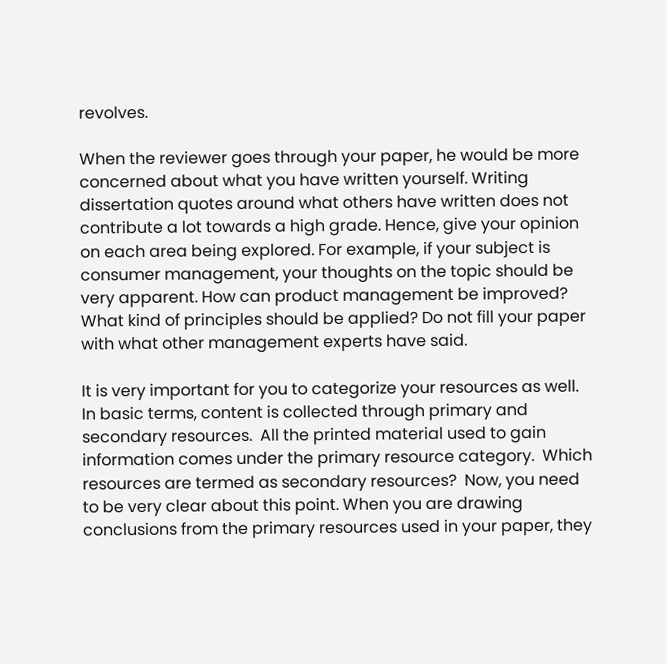revolves.

When the reviewer goes through your paper, he would be more concerned about what you have written yourself. Writing dissertation quotes around what others have written does not contribute a lot towards a high grade. Hence, give your opinion on each area being explored. For example, if your subject is consumer management, your thoughts on the topic should be very apparent. How can product management be improved? What kind of principles should be applied? Do not fill your paper with what other management experts have said.

It is very important for you to categorize your resources as well. In basic terms, content is collected through primary and secondary resources.  All the printed material used to gain information comes under the primary resource category.  Which resources are termed as secondary resources?  Now, you need to be very clear about this point. When you are drawing conclusions from the primary resources used in your paper, they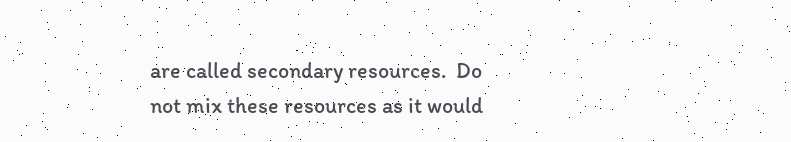are called secondary resources.  Do not mix these resources as it would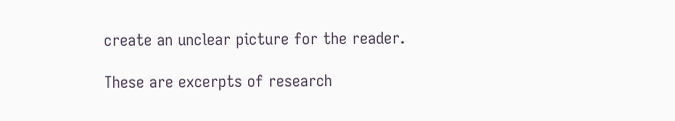create an unclear picture for the reader.

These are excerpts of research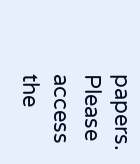papers. Please access the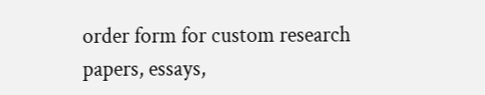order form for custom research papers, essays,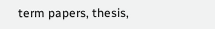term papers, thesis,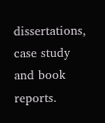dissertations, case study and book reports.